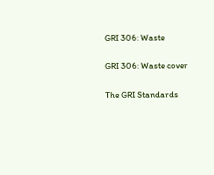GRI 306: Waste

GRI 306: Waste cover

The GRI Standards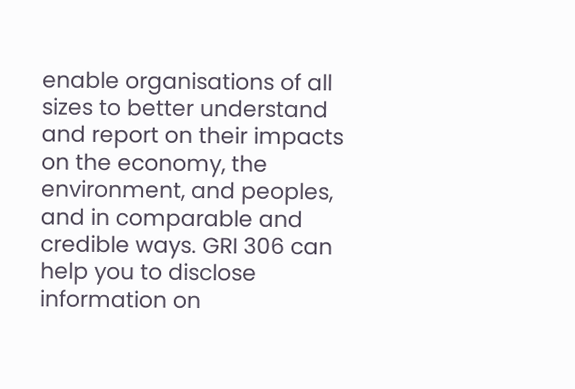enable organisations of all sizes to better understand and report on their impacts on the economy, the environment, and peoples, and in comparable and credible ways. GRI 306 can help you to disclose information on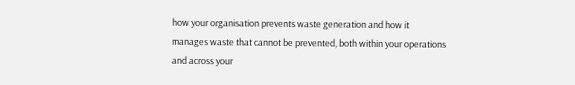how your organisation prevents waste generation and how it manages waste that cannot be prevented, both within your operations and across your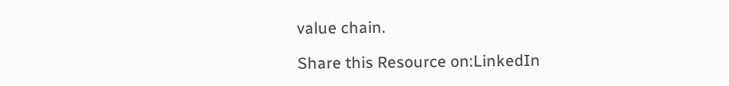value chain.

Share this Resource on:LinkedIn